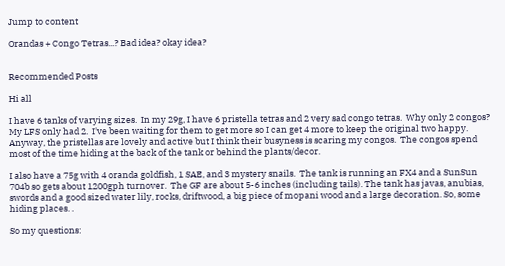Jump to content

Orandas + Congo Tetras...? Bad idea? okay idea?


Recommended Posts

Hi all

I have 6 tanks of varying sizes.  In my 29g, I have 6 pristella tetras and 2 very sad congo tetras.  Why only 2 congos? My LFS only had 2.  I've been waiting for them to get more so I can get 4 more to keep the original two happy.  Anyway, the pristellas are lovely and active but I think their busyness is scaring my congos.  The congos spend most of the time hiding at the back of the tank or behind the plants/decor.

I also have a 75g with 4 oranda goldfish, 1 SAE, and 3 mystery snails.  The tank is running an FX4 and a SunSun 704b so gets about 1200gph turnover.  The GF are about 5-6 inches (including tails). The tank has javas, anubias, swords and a good sized water lily, rocks, driftwood, a big piece of mopani wood and a large decoration. So, some hiding places. .

So my questions: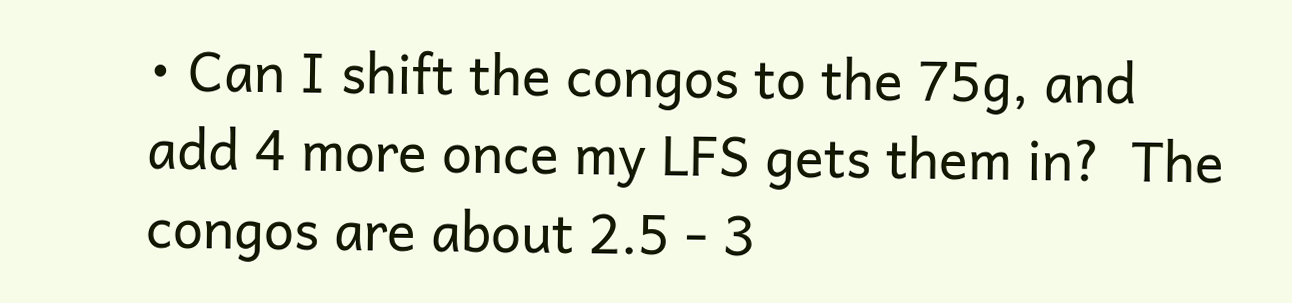• Can I shift the congos to the 75g, and add 4 more once my LFS gets them in?  The congos are about 2.5 - 3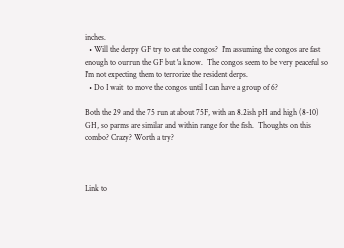inches.
  • Will the derpy GF try to eat the congos?  I'm assuming the congos are fast enough to ourrun the GF but 'a know.  The congos seem to be very peaceful so I'm not expecting them to terrorize the resident derps.
  • Do I wait  to move the congos until I can have a group of 6?

Both the 29 and the 75 run at about 75F, with an 8.2ish pH and high (8-10) GH, so parms are similar and within range for the fish.  Thoughts on this combo? Crazy? Worth a try?



Link to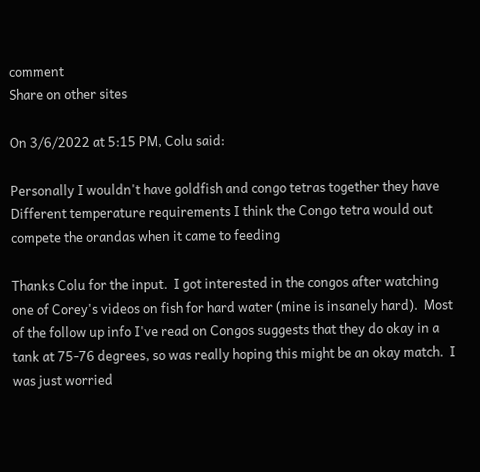comment
Share on other sites

On 3/6/2022 at 5:15 PM, Colu said:

Personally I wouldn't have goldfish and congo tetras together they have Different temperature requirements I think the Congo tetra would out compete the orandas when it came to feeding

Thanks Colu for the input.  I got interested in the congos after watching one of Corey's videos on fish for hard water (mine is insanely hard).  Most of the follow up info I've read on Congos suggests that they do okay in a tank at 75-76 degrees, so was really hoping this might be an okay match.  I was just worried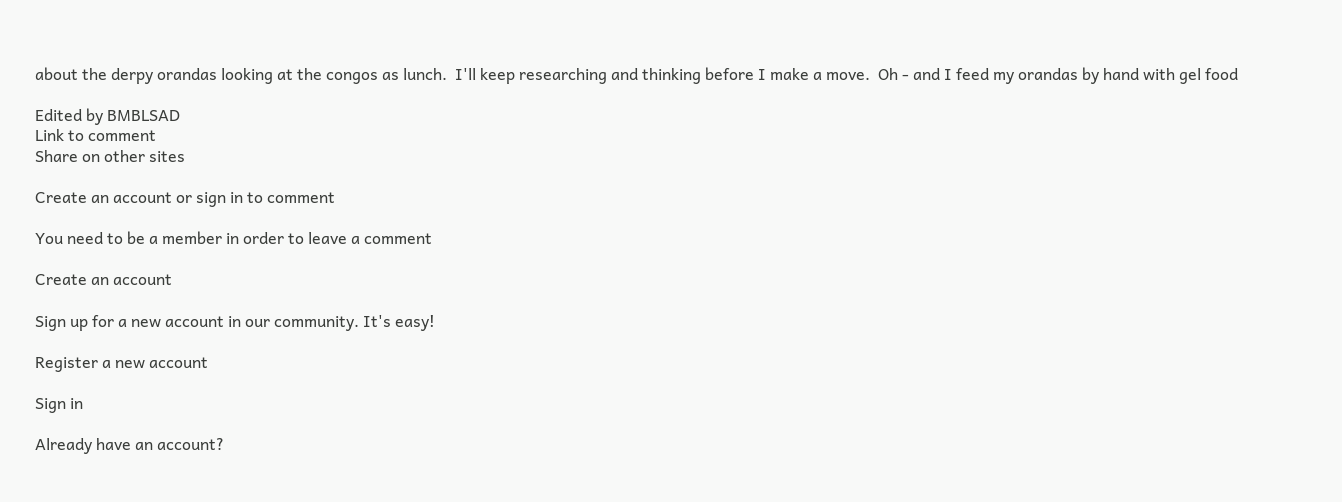about the derpy orandas looking at the congos as lunch.  I'll keep researching and thinking before I make a move.  Oh - and I feed my orandas by hand with gel food

Edited by BMBLSAD
Link to comment
Share on other sites

Create an account or sign in to comment

You need to be a member in order to leave a comment

Create an account

Sign up for a new account in our community. It's easy!

Register a new account

Sign in

Already have an account?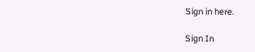Sign in here.

Sign In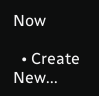Now

  • Create New...